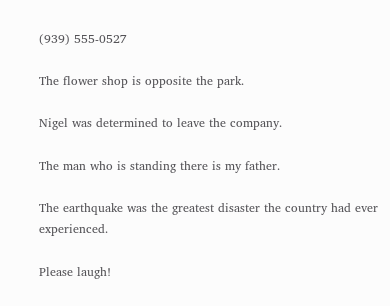(939) 555-0527

The flower shop is opposite the park.

Nigel was determined to leave the company.

The man who is standing there is my father.

The earthquake was the greatest disaster the country had ever experienced.

Please laugh!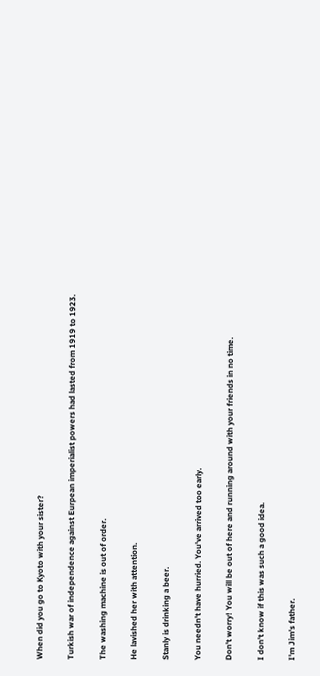When did you go to Kyoto with your sister?

Turkish war of independence against Eurpean imperialist powers had lasted from 1919 to 1923.

The washing machine is out of order.

He lavished her with attention.

Stanly is drinking a beer.

You needn't have hurried. You've arrived too early.

Don't worry! You will be out of here and running around with your friends in no time.

I don't know if this was such a good idea.

I'm Jim's father.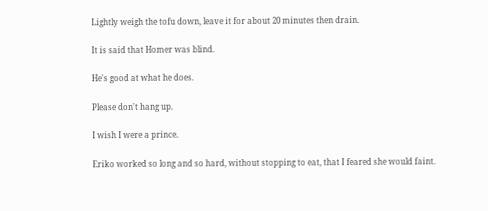Lightly weigh the tofu down, leave it for about 20 minutes then drain.

It is said that Homer was blind.

He's good at what he does.

Please don't hang up.

I wish I were a prince.

Eriko worked so long and so hard, without stopping to eat, that I feared she would faint.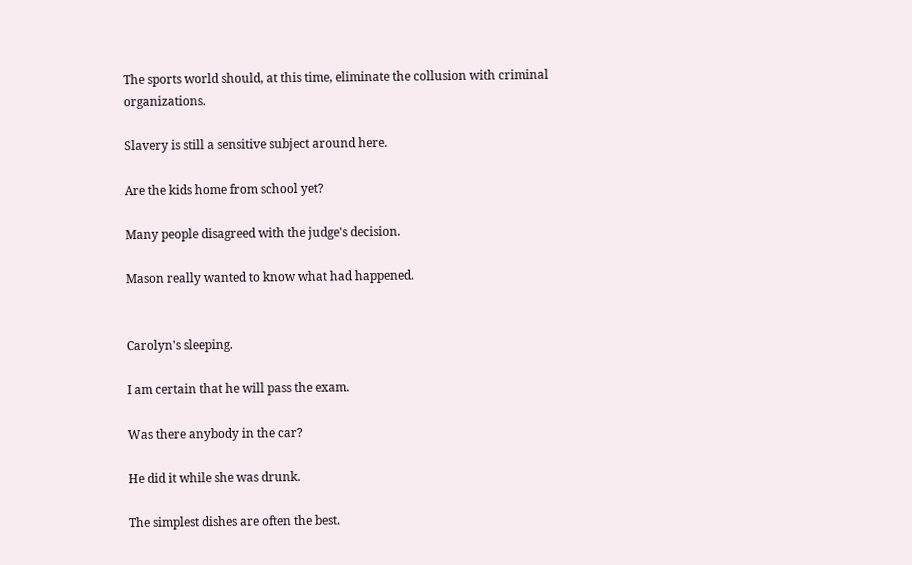The sports world should, at this time, eliminate the collusion with criminal organizations.

Slavery is still a sensitive subject around here.

Are the kids home from school yet?

Many people disagreed with the judge's decision.

Mason really wanted to know what had happened.


Carolyn's sleeping.

I am certain that he will pass the exam.

Was there anybody in the car?

He did it while she was drunk.

The simplest dishes are often the best.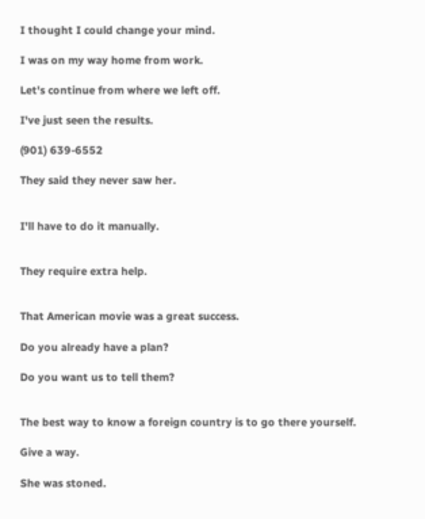I thought I could change your mind.

I was on my way home from work.

Let's continue from where we left off.

I've just seen the results.

(901) 639-6552

They said they never saw her.


I'll have to do it manually.


They require extra help.


That American movie was a great success.

Do you already have a plan?

Do you want us to tell them?


The best way to know a foreign country is to go there yourself.

Give a way.

She was stoned.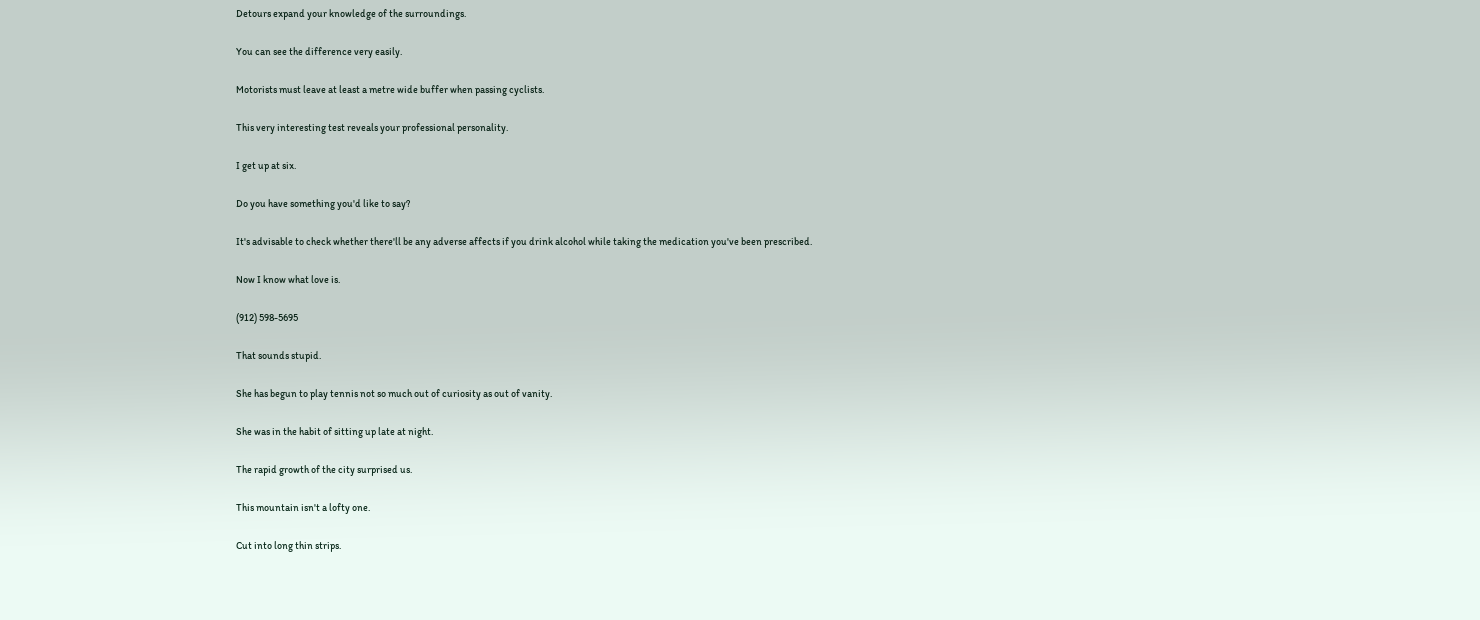Detours expand your knowledge of the surroundings.

You can see the difference very easily.

Motorists must leave at least a metre wide buffer when passing cyclists.

This very interesting test reveals your professional personality.

I get up at six.

Do you have something you'd like to say?

It's advisable to check whether there'll be any adverse affects if you drink alcohol while taking the medication you've been prescribed.

Now I know what love is.

(912) 598-5695

That sounds stupid.

She has begun to play tennis not so much out of curiosity as out of vanity.

She was in the habit of sitting up late at night.

The rapid growth of the city surprised us.

This mountain isn't a lofty one.

Cut into long thin strips.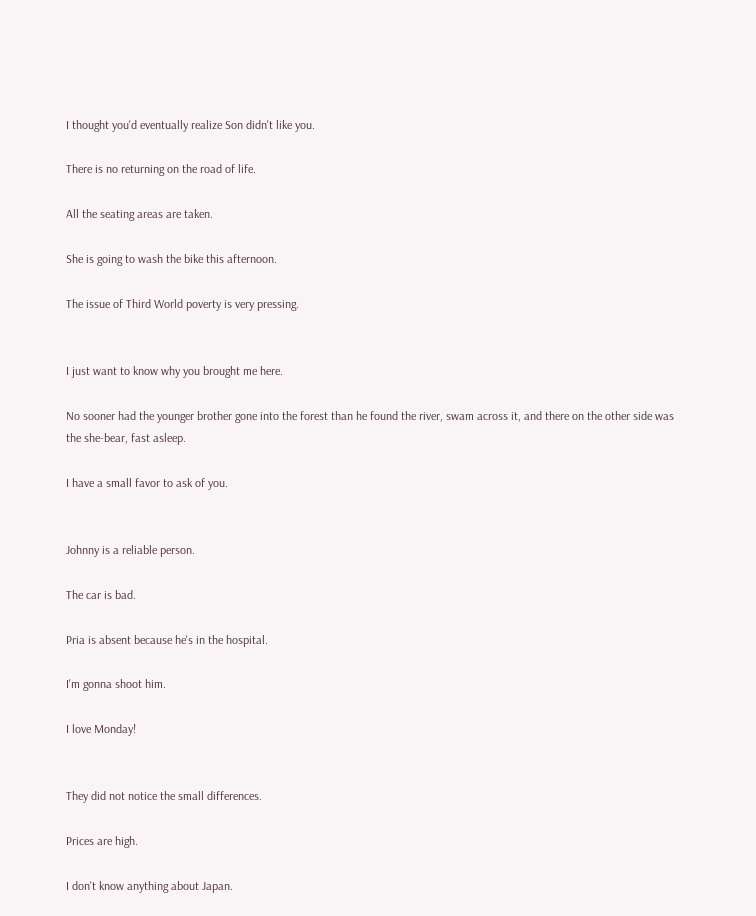I thought you'd eventually realize Son didn't like you.

There is no returning on the road of life.

All the seating areas are taken.

She is going to wash the bike this afternoon.

The issue of Third World poverty is very pressing.


I just want to know why you brought me here.

No sooner had the younger brother gone into the forest than he found the river, swam across it, and there on the other side was the she-bear, fast asleep.

I have a small favor to ask of you.


Johnny is a reliable person.

The car is bad.

Pria is absent because he's in the hospital.

I'm gonna shoot him.

I love Monday!


They did not notice the small differences.

Prices are high.

I don't know anything about Japan.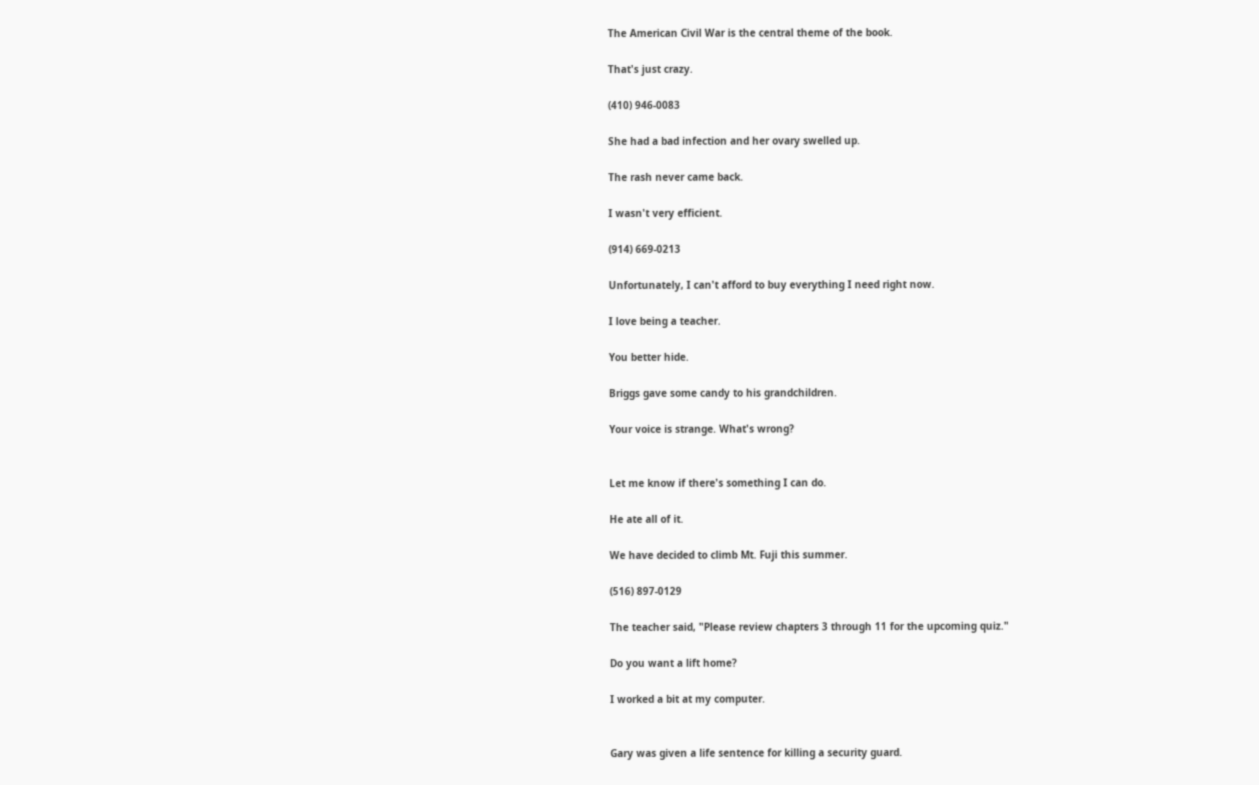The American Civil War is the central theme of the book.

That's just crazy.

(410) 946-0083

She had a bad infection and her ovary swelled up.

The rash never came back.

I wasn't very efficient.

(914) 669-0213

Unfortunately, I can't afford to buy everything I need right now.

I love being a teacher.

You better hide.

Briggs gave some candy to his grandchildren.

Your voice is strange. What's wrong?


Let me know if there's something I can do.

He ate all of it.

We have decided to climb Mt. Fuji this summer.

(516) 897-0129

The teacher said, "Please review chapters 3 through 11 for the upcoming quiz."

Do you want a lift home?

I worked a bit at my computer.


Gary was given a life sentence for killing a security guard.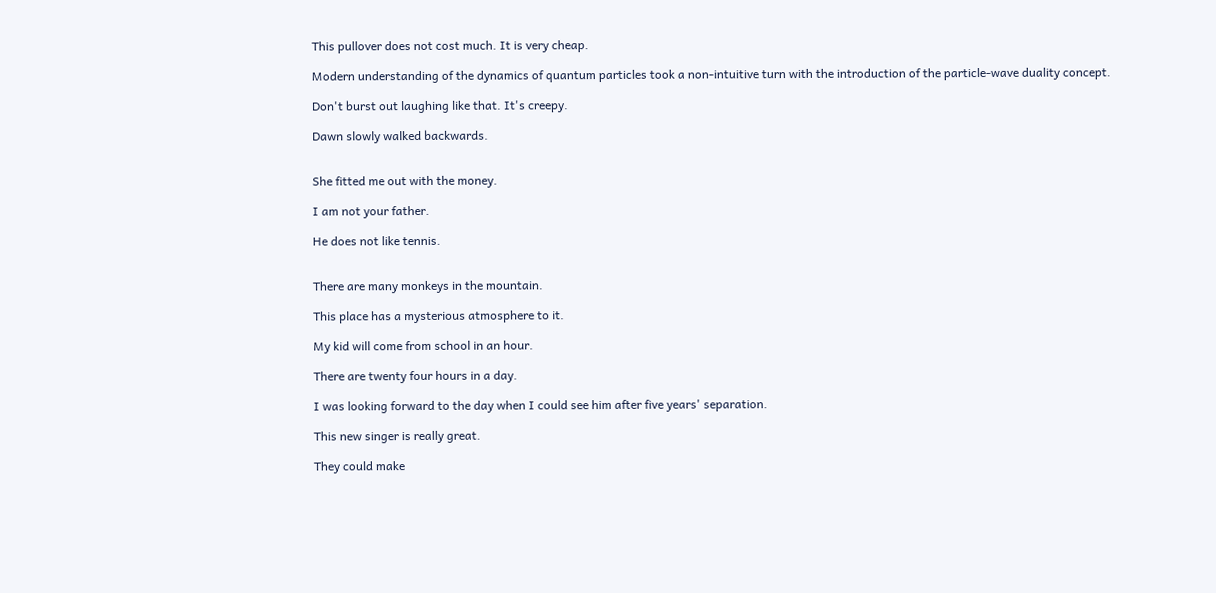This pullover does not cost much. It is very cheap.

Modern understanding of the dynamics of quantum particles took a non-intuitive turn with the introduction of the particle-wave duality concept.

Don't burst out laughing like that. It's creepy.

Dawn slowly walked backwards.


She fitted me out with the money.

I am not your father.

He does not like tennis.


There are many monkeys in the mountain.

This place has a mysterious atmosphere to it.

My kid will come from school in an hour.

There are twenty four hours in a day.

I was looking forward to the day when I could see him after five years' separation.

This new singer is really great.

They could make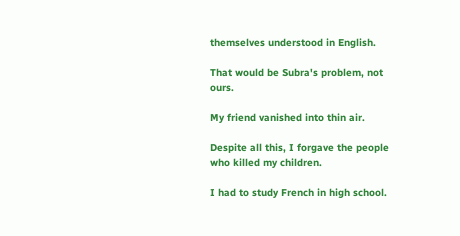themselves understood in English.

That would be Subra's problem, not ours.

My friend vanished into thin air.

Despite all this, I forgave the people who killed my children.

I had to study French in high school.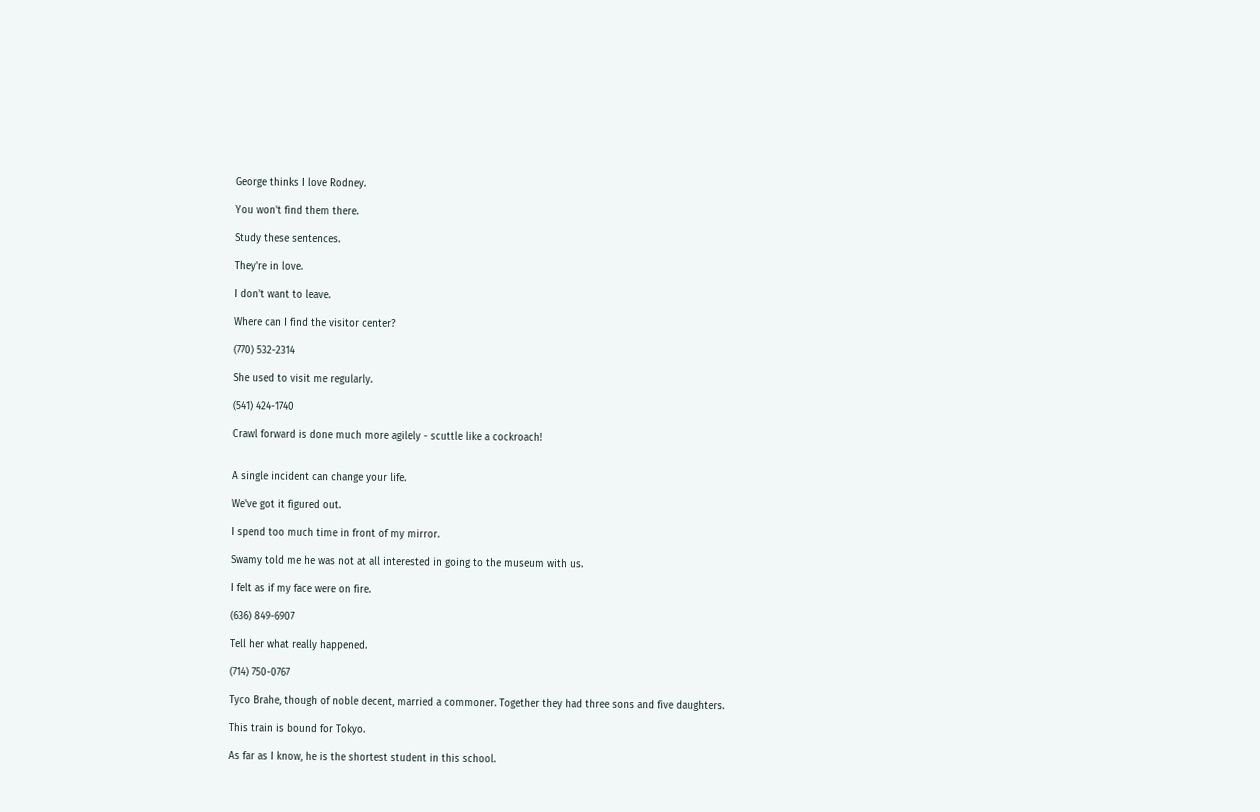George thinks I love Rodney.

You won't find them there.

Study these sentences.

They're in love.

I don't want to leave.

Where can I find the visitor center?

(770) 532-2314

She used to visit me regularly.

(541) 424-1740

Crawl forward is done much more agilely - scuttle like a cockroach!


A single incident can change your life.

We've got it figured out.

I spend too much time in front of my mirror.

Swamy told me he was not at all interested in going to the museum with us.

I felt as if my face were on fire.

(636) 849-6907

Tell her what really happened.

(714) 750-0767

Tyco Brahe, though of noble decent, married a commoner. Together they had three sons and five daughters.

This train is bound for Tokyo.

As far as I know, he is the shortest student in this school.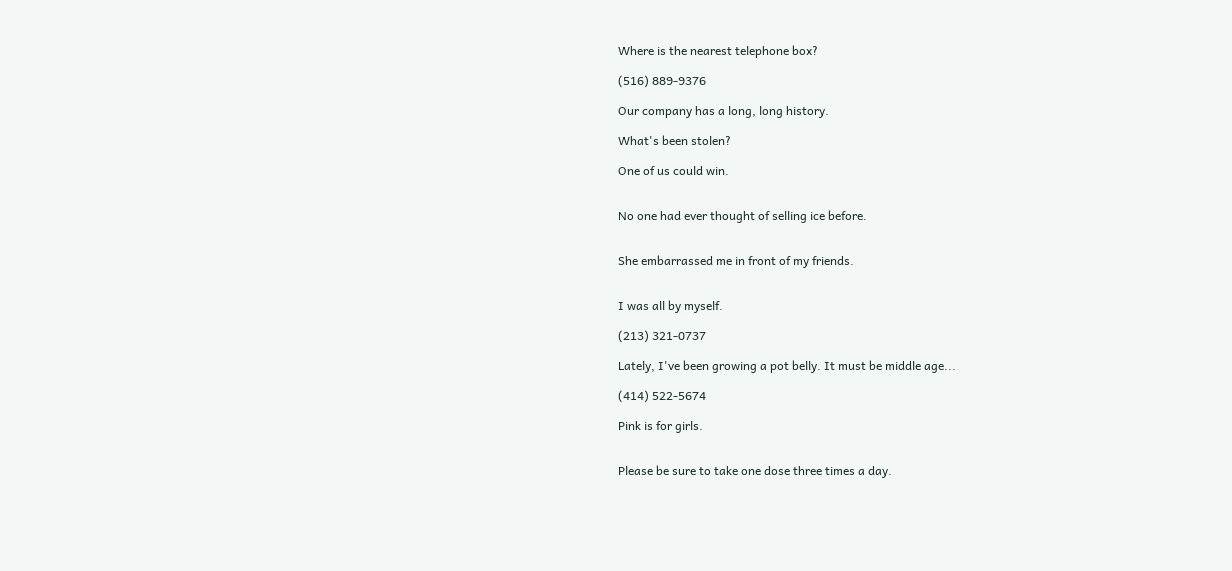Where is the nearest telephone box?

(516) 889-9376

Our company has a long, long history.

What's been stolen?

One of us could win.


No one had ever thought of selling ice before.


She embarrassed me in front of my friends.


I was all by myself.

(213) 321-0737

Lately, I've been growing a pot belly. It must be middle age...

(414) 522-5674

Pink is for girls.


Please be sure to take one dose three times a day.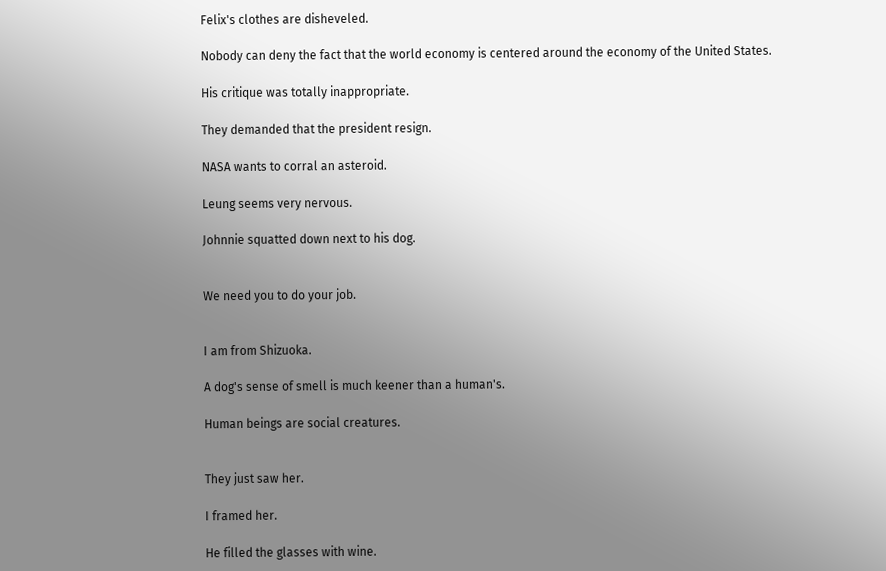Felix's clothes are disheveled.

Nobody can deny the fact that the world economy is centered around the economy of the United States.

His critique was totally inappropriate.

They demanded that the president resign.

NASA wants to corral an asteroid.

Leung seems very nervous.

Johnnie squatted down next to his dog.


We need you to do your job.


I am from Shizuoka.

A dog's sense of smell is much keener than a human's.

Human beings are social creatures.


They just saw her.

I framed her.

He filled the glasses with wine.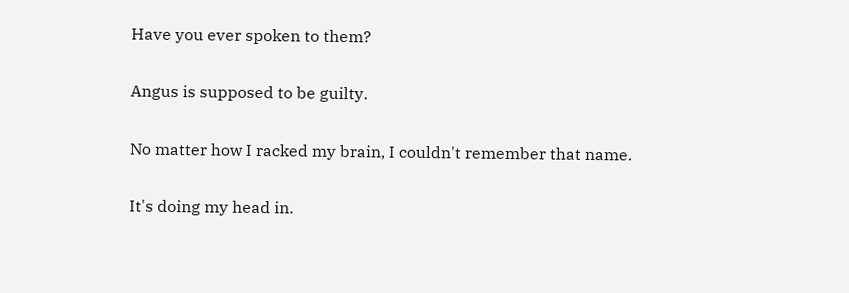Have you ever spoken to them?

Angus is supposed to be guilty.

No matter how I racked my brain, I couldn't remember that name.

It's doing my head in.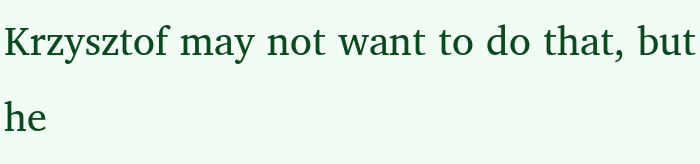Krzysztof may not want to do that, but he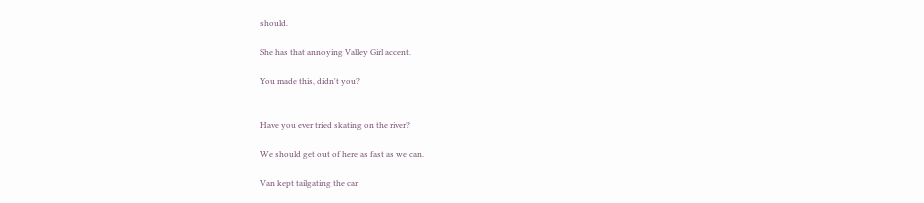should.

She has that annoying Valley Girl accent.

You made this, didn't you?


Have you ever tried skating on the river?

We should get out of here as fast as we can.

Van kept tailgating the car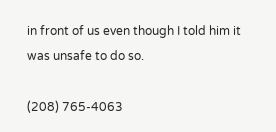in front of us even though I told him it was unsafe to do so.

(208) 765-4063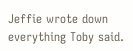Jeffie wrote down everything Toby said.